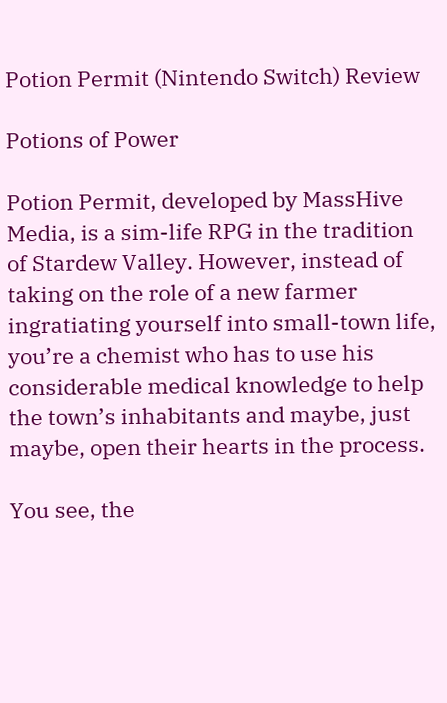Potion Permit (Nintendo Switch) Review

Potions of Power

Potion Permit, developed by MassHive Media, is a sim-life RPG in the tradition of Stardew Valley. However, instead of taking on the role of a new farmer ingratiating yourself into small-town life, you’re a chemist who has to use his considerable medical knowledge to help the town’s inhabitants and maybe, just maybe, open their hearts in the process.

You see, the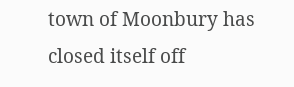town of Moonbury has closed itself off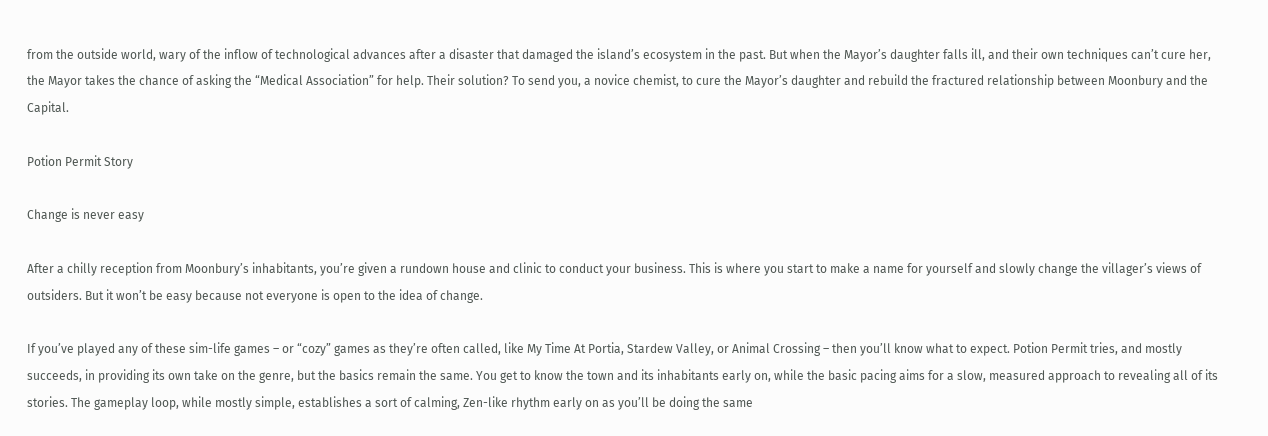from the outside world, wary of the inflow of technological advances after a disaster that damaged the island’s ecosystem in the past. But when the Mayor’s daughter falls ill, and their own techniques can’t cure her, the Mayor takes the chance of asking the “Medical Association” for help. Their solution? To send you, a novice chemist, to cure the Mayor’s daughter and rebuild the fractured relationship between Moonbury and the Capital.

Potion Permit Story

Change is never easy

After a chilly reception from Moonbury’s inhabitants, you’re given a rundown house and clinic to conduct your business. This is where you start to make a name for yourself and slowly change the villager’s views of outsiders. But it won’t be easy because not everyone is open to the idea of change.

If you’ve played any of these sim-life games – or “cozy” games as they’re often called, like My Time At Portia, Stardew Valley, or Animal Crossing – then you’ll know what to expect. Potion Permit tries, and mostly succeeds, in providing its own take on the genre, but the basics remain the same. You get to know the town and its inhabitants early on, while the basic pacing aims for a slow, measured approach to revealing all of its stories. The gameplay loop, while mostly simple, establishes a sort of calming, Zen-like rhythm early on as you’ll be doing the same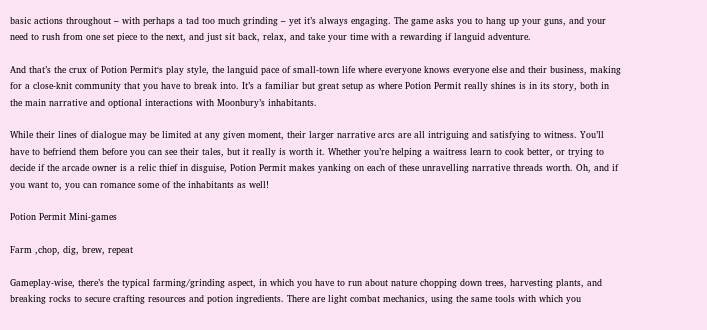basic actions throughout – with perhaps a tad too much grinding – yet it’s always engaging. The game asks you to hang up your guns, and your need to rush from one set piece to the next, and just sit back, relax, and take your time with a rewarding if languid adventure.

And that’s the crux of Potion Permit‘s play style, the languid pace of small-town life where everyone knows everyone else and their business, making for a close-knit community that you have to break into. It’s a familiar but great setup as where Potion Permit really shines is in its story, both in the main narrative and optional interactions with Moonbury’s inhabitants.

While their lines of dialogue may be limited at any given moment, their larger narrative arcs are all intriguing and satisfying to witness. You’ll have to befriend them before you can see their tales, but it really is worth it. Whether you’re helping a waitress learn to cook better, or trying to decide if the arcade owner is a relic thief in disguise, Potion Permit makes yanking on each of these unravelling narrative threads worth. Oh, and if you want to, you can romance some of the inhabitants as well!

Potion Permit Mini-games

Farm ,chop, dig, brew, repeat

Gameplay-wise, there’s the typical farming/grinding aspect, in which you have to run about nature chopping down trees, harvesting plants, and breaking rocks to secure crafting resources and potion ingredients. There are light combat mechanics, using the same tools with which you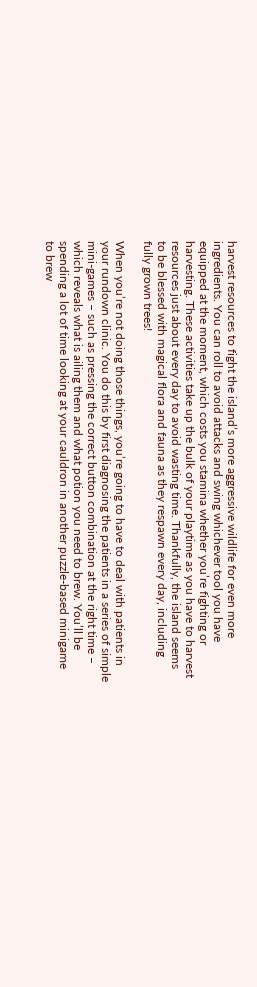harvest resources to fight the island’s more aggressive wildlife for even more ingredients. You can roll to avoid attacks and swing whichever tool you have equipped at the moment, which costs you stamina whether you’re fighting or harvesting. These activities take up the bulk of your playtime as you have to harvest resources just about every day to avoid wasting time. Thankfully, the island seems to be blessed with magical flora and fauna as they respawn every day, including fully grown trees!

When you’re not doing those things, you’re going to have to deal with patients in your rundown clinic. You do this by first diagnosing the patients in a series of simple mini-games – such as pressing the correct button combination at the right time – which reveals what is ailing them and what potion you need to brew. You’ll be spending a lot of time looking at your cauldron in another puzzle-based minigame to brew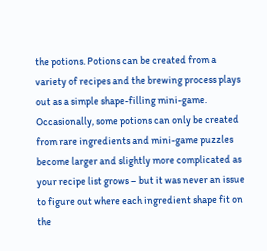the potions. Potions can be created from a variety of recipes and the brewing process plays out as a simple shape-filling mini-game. Occasionally, some potions can only be created from rare ingredients and mini-game puzzles become larger and slightly more complicated as your recipe list grows – but it was never an issue to figure out where each ingredient shape fit on the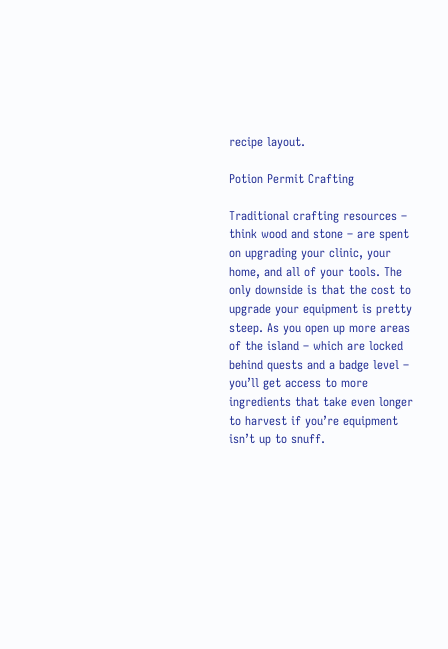recipe layout.

Potion Permit Crafting

Traditional crafting resources – think wood and stone – are spent on upgrading your clinic, your home, and all of your tools. The only downside is that the cost to upgrade your equipment is pretty steep. As you open up more areas of the island – which are locked behind quests and a badge level – you’ll get access to more ingredients that take even longer to harvest if you’re equipment isn’t up to snuff.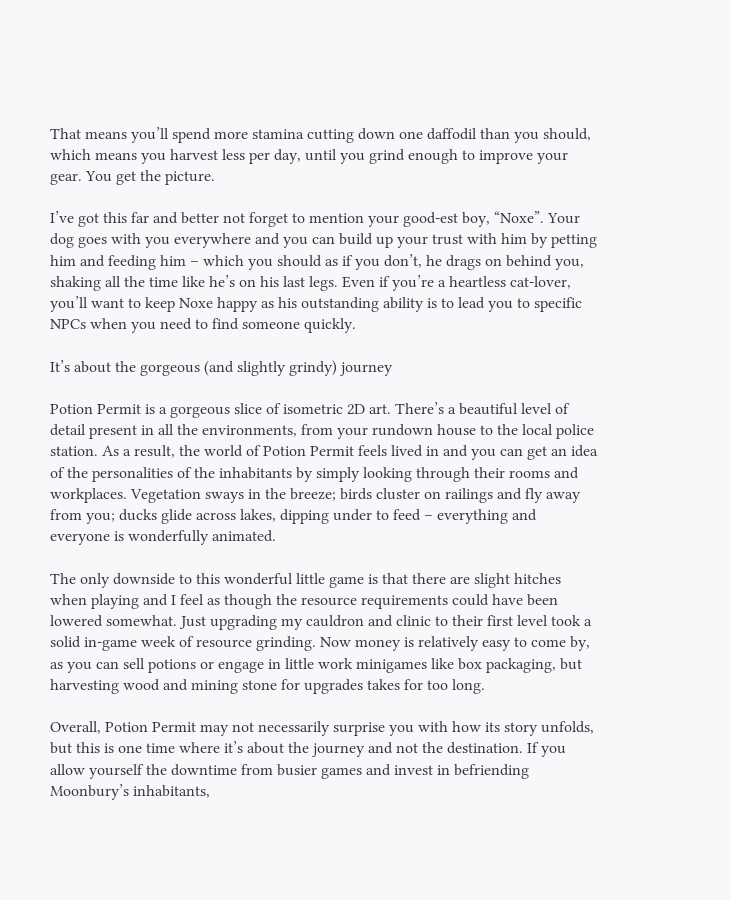That means you’ll spend more stamina cutting down one daffodil than you should, which means you harvest less per day, until you grind enough to improve your gear. You get the picture.

I’ve got this far and better not forget to mention your good-est boy, “Noxe”. Your dog goes with you everywhere and you can build up your trust with him by petting him and feeding him – which you should as if you don’t, he drags on behind you, shaking all the time like he’s on his last legs. Even if you’re a heartless cat-lover, you’ll want to keep Noxe happy as his outstanding ability is to lead you to specific NPCs when you need to find someone quickly.

It’s about the gorgeous (and slightly grindy) journey

Potion Permit is a gorgeous slice of isometric 2D art. There’s a beautiful level of detail present in all the environments, from your rundown house to the local police station. As a result, the world of Potion Permit feels lived in and you can get an idea of the personalities of the inhabitants by simply looking through their rooms and workplaces. Vegetation sways in the breeze; birds cluster on railings and fly away from you; ducks glide across lakes, dipping under to feed – everything and everyone is wonderfully animated.

The only downside to this wonderful little game is that there are slight hitches when playing and I feel as though the resource requirements could have been lowered somewhat. Just upgrading my cauldron and clinic to their first level took a solid in-game week of resource grinding. Now money is relatively easy to come by, as you can sell potions or engage in little work minigames like box packaging, but harvesting wood and mining stone for upgrades takes for too long.

Overall, Potion Permit may not necessarily surprise you with how its story unfolds, but this is one time where it’s about the journey and not the destination. If you allow yourself the downtime from busier games and invest in befriending Moonbury’s inhabitants,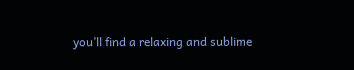you’ll find a relaxing and sublime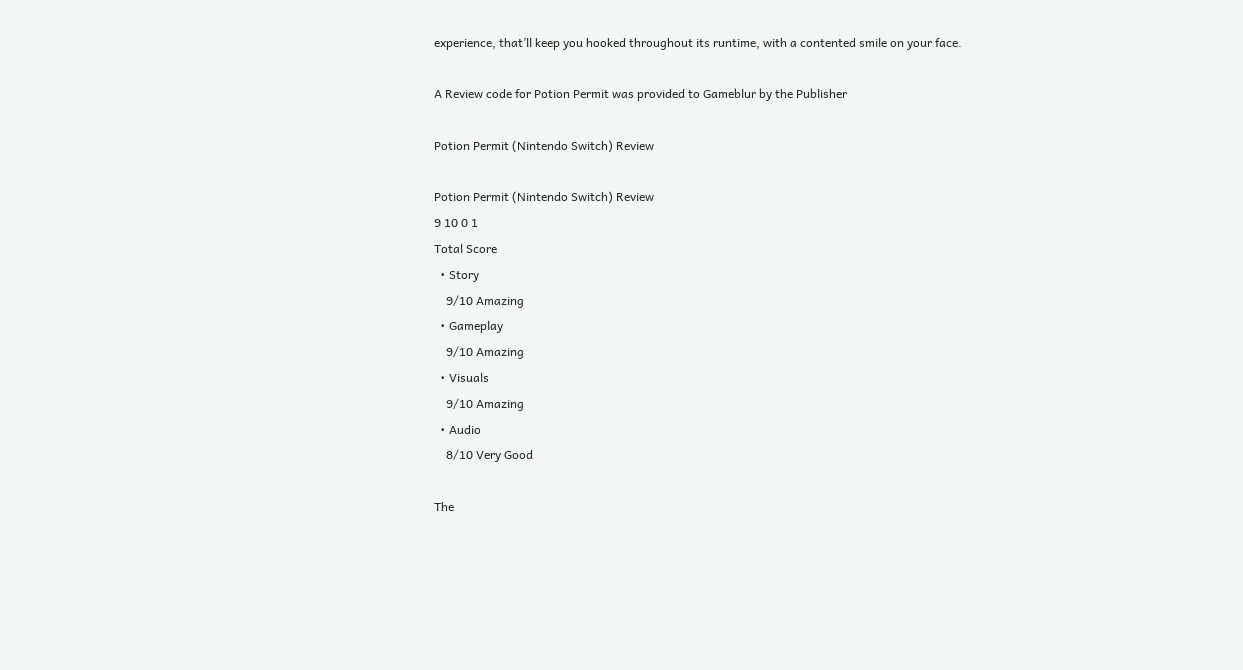experience, that’ll keep you hooked throughout its runtime, with a contented smile on your face.

A Review code for Potion Permit was provided to Gameblur by the Publisher

Potion Permit (Nintendo Switch) Review

Potion Permit (Nintendo Switch) Review
9 10 0 1
Total Score
  • Story
    9/10 Amazing
  • Gameplay
    9/10 Amazing
  • Visuals
    9/10 Amazing
  • Audio
    8/10 Very Good

The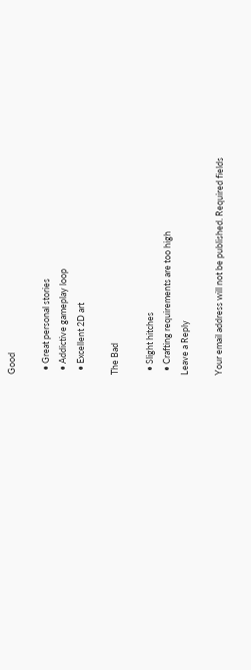Good

  • Great personal stories
  • Addictive gameplay loop
  • Excellent 2D art

The Bad

  • Slight hitches
  • Crafting requirements are too high
Leave a Reply

Your email address will not be published. Required fields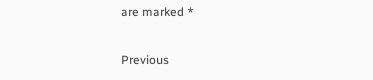are marked *

Previous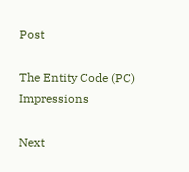Post

The Entity Code (PC) Impressions

Next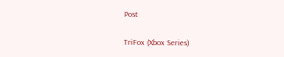Post

TriFox (Xbox Series)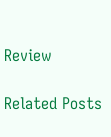Review

Related Posts